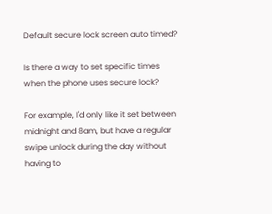Default secure lock screen auto timed?

Is there a way to set specific times when the phone uses secure lock?

For example, I'd only like it set between midnight and 8am, but have a regular swipe unlock during the day without having to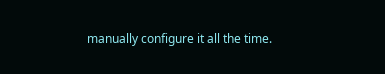manually configure it all the time.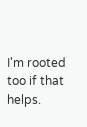I'm rooted too if that helps.